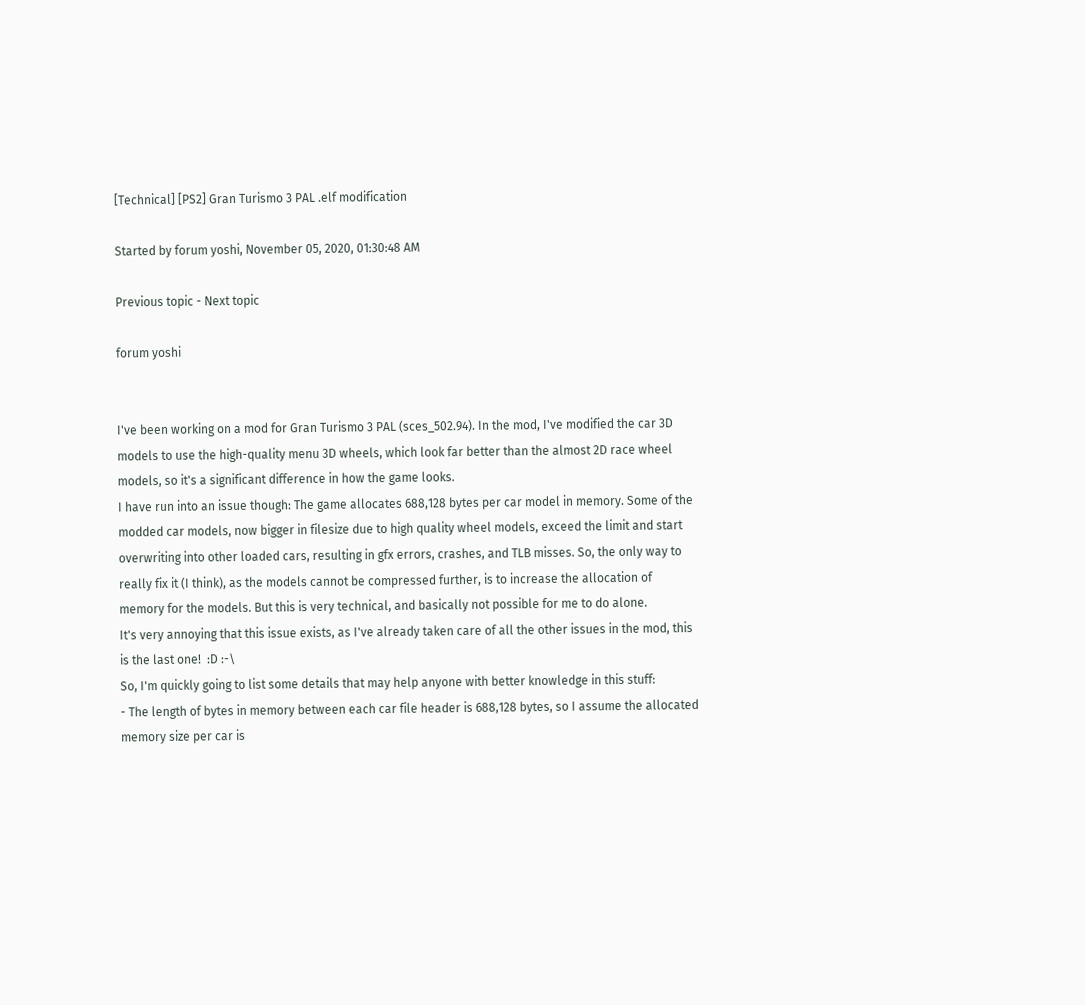[Technical] [PS2] Gran Turismo 3 PAL .elf modification

Started by forum yoshi, November 05, 2020, 01:30:48 AM

Previous topic - Next topic

forum yoshi


I've been working on a mod for Gran Turismo 3 PAL (sces_502.94). In the mod, I've modified the car 3D models to use the high-quality menu 3D wheels, which look far better than the almost 2D race wheel models, so it's a significant difference in how the game looks.
I have run into an issue though: The game allocates 688,128 bytes per car model in memory. Some of the modded car models, now bigger in filesize due to high quality wheel models, exceed the limit and start overwriting into other loaded cars, resulting in gfx errors, crashes, and TLB misses. So, the only way to really fix it (I think), as the models cannot be compressed further, is to increase the allocation of memory for the models. But this is very technical, and basically not possible for me to do alone.
It's very annoying that this issue exists, as I've already taken care of all the other issues in the mod, this is the last one!  :D :-\
So, I'm quickly going to list some details that may help anyone with better knowledge in this stuff:
- The length of bytes in memory between each car file header is 688,128 bytes, so I assume the allocated memory size per car is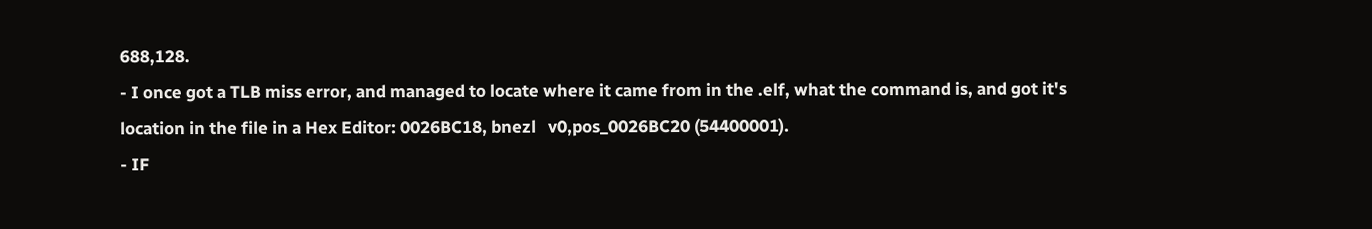688,128.
- I once got a TLB miss error, and managed to locate where it came from in the .elf, what the command is, and got it's location in the file in a Hex Editor: 0026BC18, bnezl   v0,pos_0026BC20 (54400001).
- IF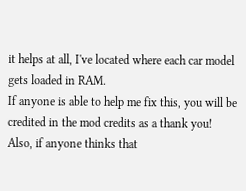it helps at all, I've located where each car model gets loaded in RAM.
If anyone is able to help me fix this, you will be credited in the mod credits as a thank you!
Also, if anyone thinks that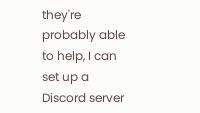they're probably able to help, I can set up a Discord server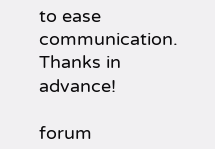to ease communication.
Thanks in advance!

forum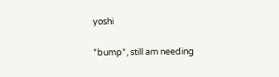yoshi

*bump*, still am needing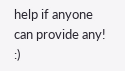help if anyone can provide any!  :)